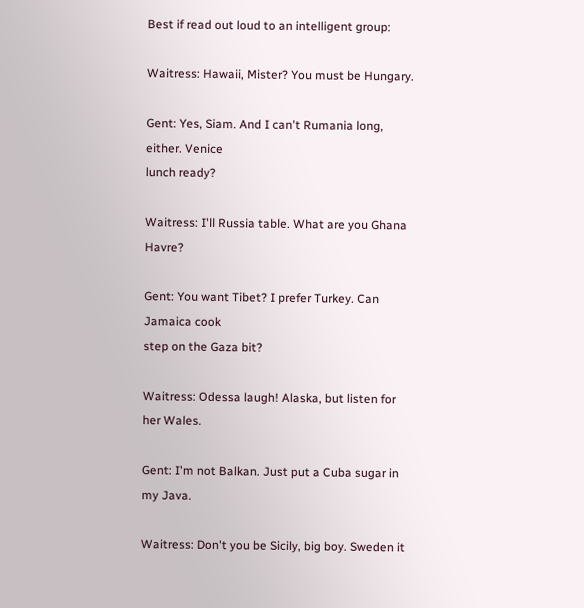Best if read out loud to an intelligent group:

Waitress: Hawaii, Mister? You must be Hungary.

Gent: Yes, Siam. And I can't Rumania long, either. Venice
lunch ready?

Waitress: I'll Russia table. What are you Ghana Havre?

Gent: You want Tibet? I prefer Turkey. Can Jamaica cook
step on the Gaza bit?

Waitress: Odessa laugh! Alaska, but listen for her Wales.

Gent: I'm not Balkan. Just put a Cuba sugar in my Java.

Waitress: Don't you be Sicily, big boy. Sweden it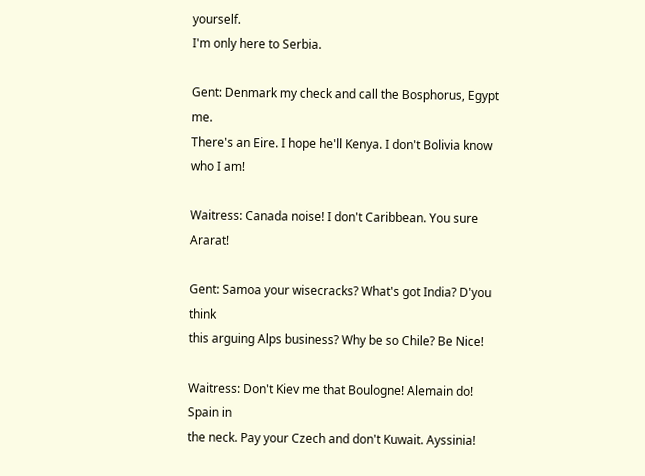yourself.
I'm only here to Serbia.

Gent: Denmark my check and call the Bosphorus, Egypt me.
There's an Eire. I hope he'll Kenya. I don't Bolivia know
who I am!

Waitress: Canada noise! I don't Caribbean. You sure Ararat!

Gent: Samoa your wisecracks? What's got India? D'you think
this arguing Alps business? Why be so Chile? Be Nice!

Waitress: Don't Kiev me that Boulogne! Alemain do! Spain in
the neck. Pay your Czech and don't Kuwait. Ayssinia!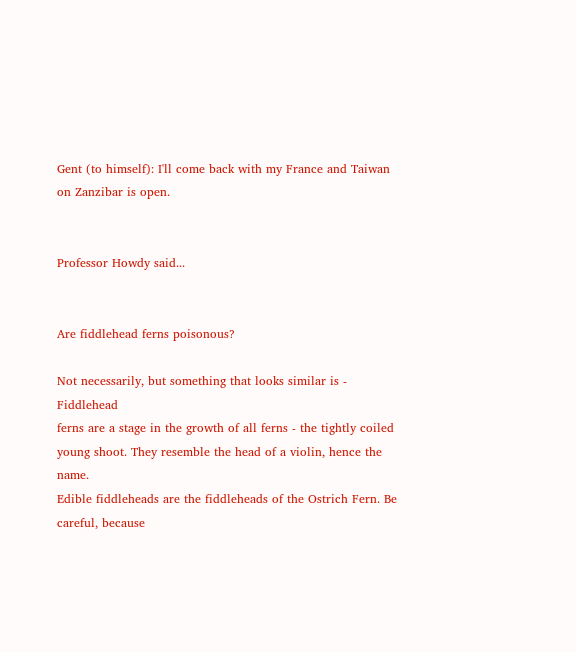Gent (to himself): I'll come back with my France and Taiwan
on Zanzibar is open.


Professor Howdy said...


Are fiddlehead ferns poisonous?

Not necessarily, but something that looks similar is - Fiddlehead
ferns are a stage in the growth of all ferns - the tightly coiled
young shoot. They resemble the head of a violin, hence the name.
Edible fiddleheads are the fiddleheads of the Ostrich Fern. Be
careful, because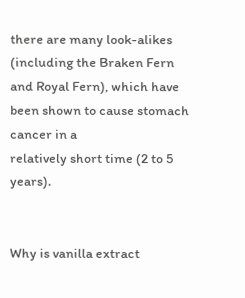there are many look-alikes (including the Braken Fern
and Royal Fern), which have been shown to cause stomach cancer in a
relatively short time (2 to 5 years).


Why is vanilla extract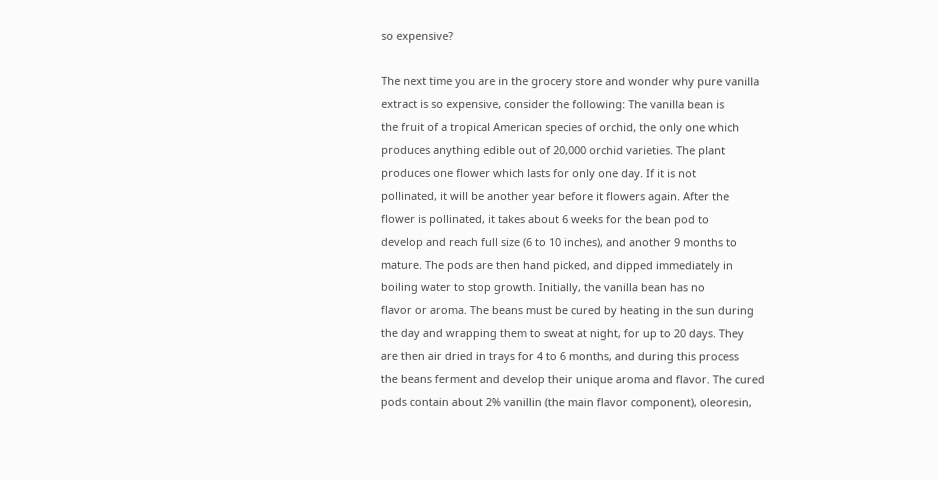so expensive?

The next time you are in the grocery store and wonder why pure vanilla
extract is so expensive, consider the following: The vanilla bean is
the fruit of a tropical American species of orchid, the only one which
produces anything edible out of 20,000 orchid varieties. The plant
produces one flower which lasts for only one day. If it is not
pollinated, it will be another year before it flowers again. After the
flower is pollinated, it takes about 6 weeks for the bean pod to
develop and reach full size (6 to 10 inches), and another 9 months to
mature. The pods are then hand picked, and dipped immediately in
boiling water to stop growth. Initially, the vanilla bean has no
flavor or aroma. The beans must be cured by heating in the sun during
the day and wrapping them to sweat at night, for up to 20 days. They
are then air dried in trays for 4 to 6 months, and during this process
the beans ferment and develop their unique aroma and flavor. The cured
pods contain about 2% vanillin (the main flavor component), oleoresin,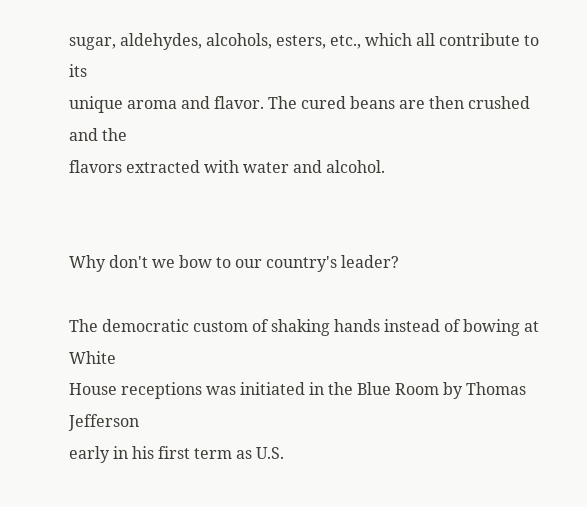sugar, aldehydes, alcohols, esters, etc., which all contribute to its
unique aroma and flavor. The cured beans are then crushed and the
flavors extracted with water and alcohol.


Why don't we bow to our country's leader?

The democratic custom of shaking hands instead of bowing at White
House receptions was initiated in the Blue Room by Thomas Jefferson
early in his first term as U.S.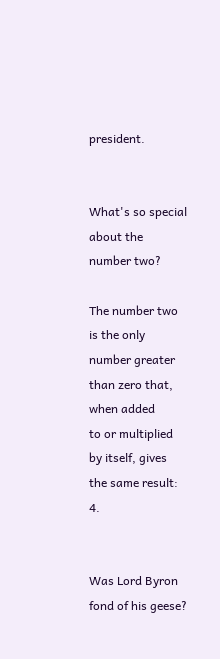president.


What's so special about the number two?

The number two is the only number greater than zero that, when added
to or multiplied by itself, gives the same result: 4.


Was Lord Byron fond of his geese?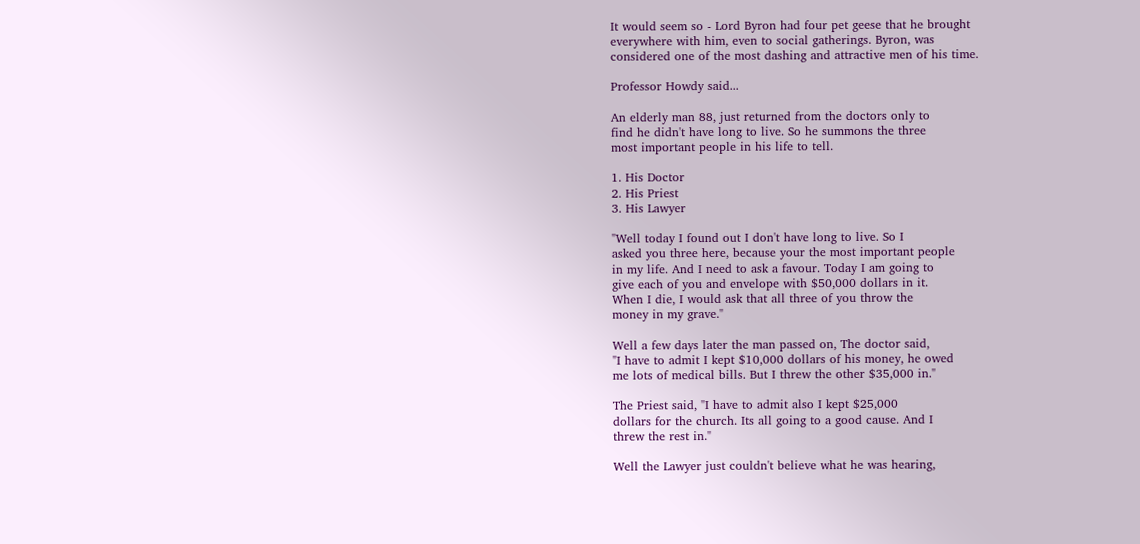It would seem so - Lord Byron had four pet geese that he brought
everywhere with him, even to social gatherings. Byron, was
considered one of the most dashing and attractive men of his time.

Professor Howdy said...

An elderly man 88, just returned from the doctors only to
find he didn't have long to live. So he summons the three
most important people in his life to tell.

1. His Doctor
2. His Priest
3. His Lawyer

"Well today I found out I don't have long to live. So I
asked you three here, because your the most important people
in my life. And I need to ask a favour. Today I am going to
give each of you and envelope with $50,000 dollars in it.
When I die, I would ask that all three of you throw the
money in my grave."

Well a few days later the man passed on, The doctor said,
"I have to admit I kept $10,000 dollars of his money, he owed
me lots of medical bills. But I threw the other $35,000 in."

The Priest said, "I have to admit also I kept $25,000
dollars for the church. Its all going to a good cause. And I
threw the rest in."

Well the Lawyer just couldn't believe what he was hearing,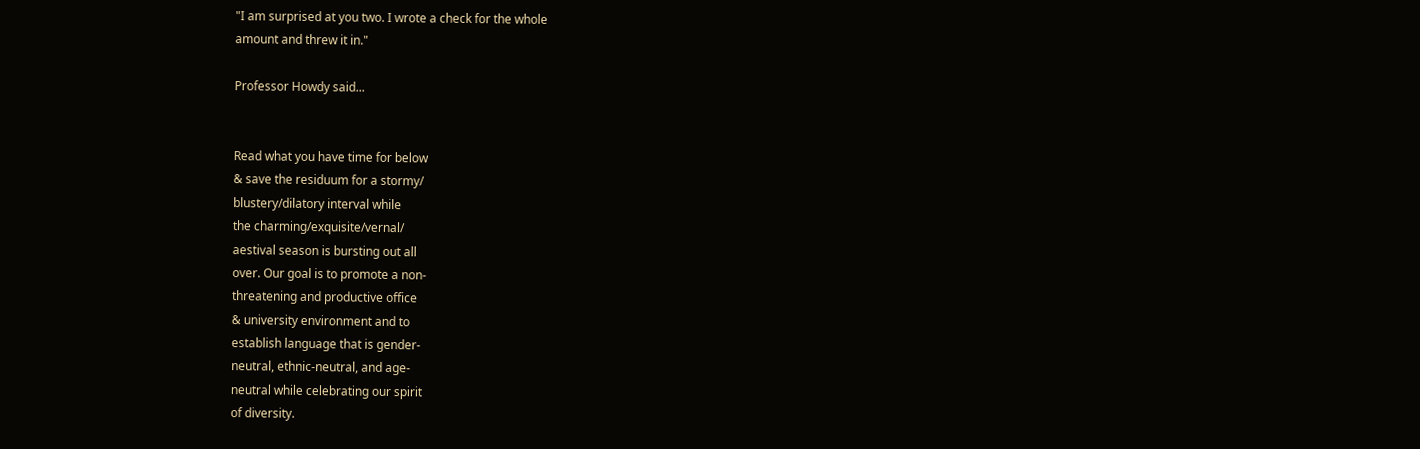"I am surprised at you two. I wrote a check for the whole
amount and threw it in."

Professor Howdy said...


Read what you have time for below
& save the residuum for a stormy/
blustery/dilatory interval while
the charming/exquisite/vernal/
aestival season is bursting out all
over. Our goal is to promote a non-
threatening and productive office
& university environment and to
establish language that is gender-
neutral, ethnic-neutral, and age-
neutral while celebrating our spirit
of diversity.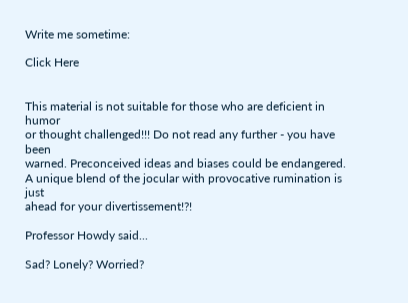Write me sometime:

Click Here


This material is not suitable for those who are deficient in humor
or thought challenged!!! Do not read any further - you have been
warned. Preconceived ideas and biases could be endangered.
A unique blend of the jocular with provocative rumination is just
ahead for your divertissement!?!

Professor Howdy said...

Sad? Lonely? Worried?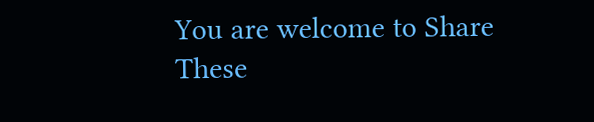You are welcome to Share
These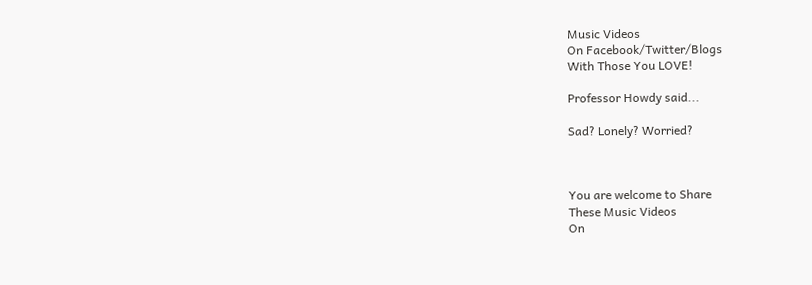Music Videos
On Facebook/Twitter/Blogs
With Those You LOVE!

Professor Howdy said...

Sad? Lonely? Worried?



You are welcome to Share
These Music Videos
On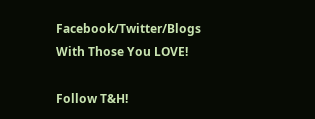Facebook/Twitter/Blogs
With Those You LOVE!

Follow T&H!